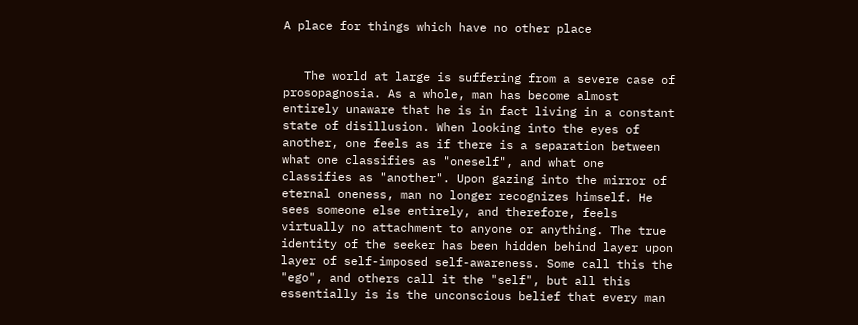A place for things which have no other place


   The world at large is suffering from a severe case of prosopagnosia. As a whole, man has become almost entirely unaware that he is in fact living in a constant state of disillusion. When looking into the eyes of another, one feels as if there is a separation between what one classifies as "oneself", and what one classifies as "another". Upon gazing into the mirror of eternal oneness, man no longer recognizes himself. He sees someone else entirely, and therefore, feels virtually no attachment to anyone or anything. The true identity of the seeker has been hidden behind layer upon layer of self-imposed self-awareness. Some call this the "ego", and others call it the "self", but all this essentially is is the unconscious belief that every man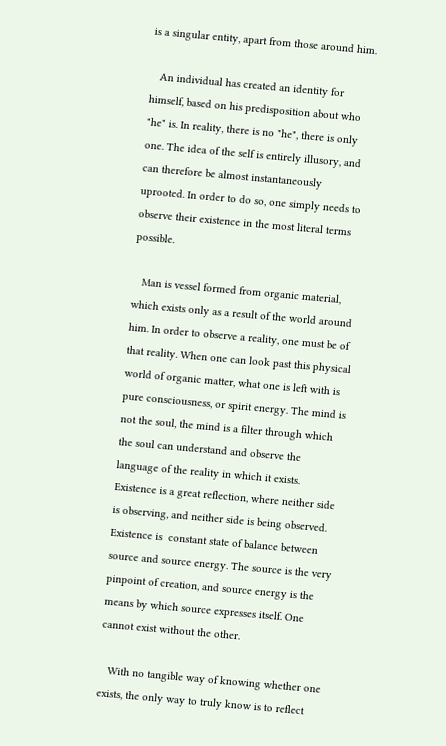is a singular entity, apart from those around him.

   An individual has created an identity for himself, based on his predisposition about who "he" is. In reality, there is no "he", there is only one. The idea of the self is entirely illusory, and can therefore be almost instantaneously uprooted. In order to do so, one simply needs to observe their existence in the most literal terms possible.

   Man is vessel formed from organic material, which exists only as a result of the world around him. In order to observe a reality, one must be of that reality. When one can look past this physical world of organic matter, what one is left with is pure consciousness, or spirit energy. The mind is not the soul, the mind is a filter through which the soul can understand and observe the language of the reality in which it exists. Existence is a great reflection, where neither side is observing, and neither side is being observed. Existence is  constant state of balance between source and source energy. The source is the very pinpoint of creation, and source energy is the means by which source expresses itself. One cannot exist without the other.

   With no tangible way of knowing whether one exists, the only way to truly know is to reflect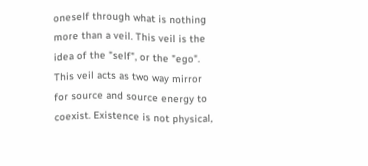oneself through what is nothing more than a veil. This veil is the idea of the "self", or the "ego". This veil acts as two way mirror for source and source energy to coexist. Existence is not physical,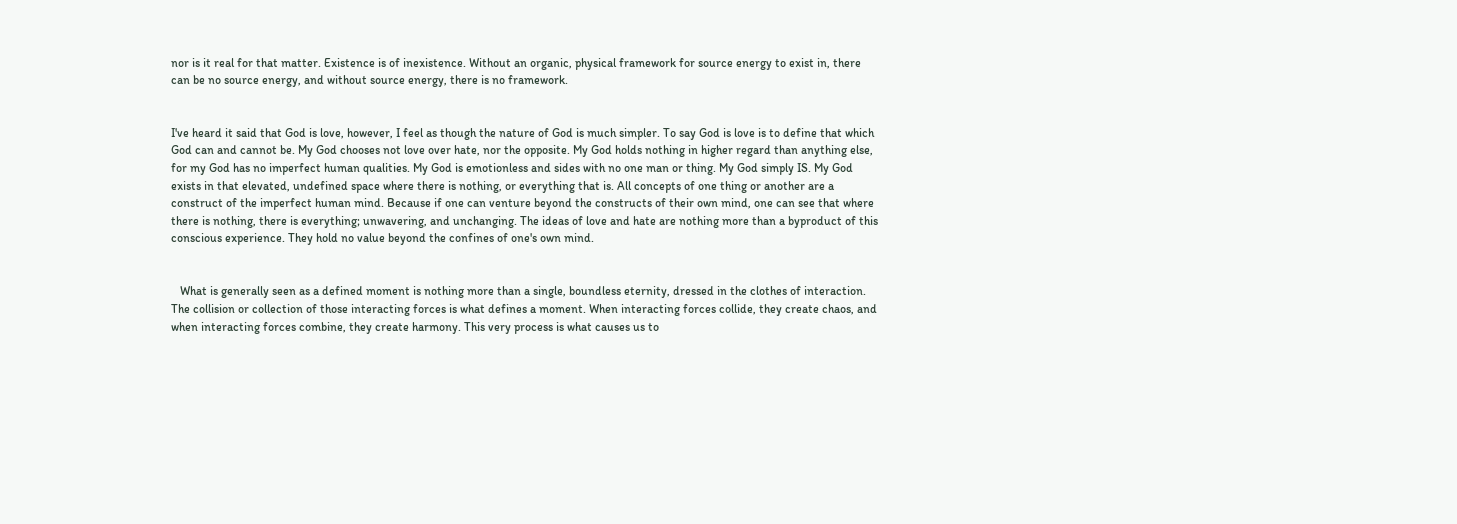nor is it real for that matter. Existence is of inexistence. Without an organic, physical framework for source energy to exist in, there can be no source energy, and without source energy, there is no framework.


I've heard it said that God is love, however, I feel as though the nature of God is much simpler. To say God is love is to define that which God can and cannot be. My God chooses not love over hate, nor the opposite. My God holds nothing in higher regard than anything else, for my God has no imperfect human qualities. My God is emotionless and sides with no one man or thing. My God simply IS. My God exists in that elevated, undefined space where there is nothing, or everything that is. All concepts of one thing or another are a construct of the imperfect human mind. Because if one can venture beyond the constructs of their own mind, one can see that where there is nothing, there is everything; unwavering, and unchanging. The ideas of love and hate are nothing more than a byproduct of this conscious experience. They hold no value beyond the confines of one's own mind.


   What is generally seen as a defined moment is nothing more than a single, boundless eternity, dressed in the clothes of interaction. The collision or collection of those interacting forces is what defines a moment. When interacting forces collide, they create chaos, and when interacting forces combine, they create harmony. This very process is what causes us to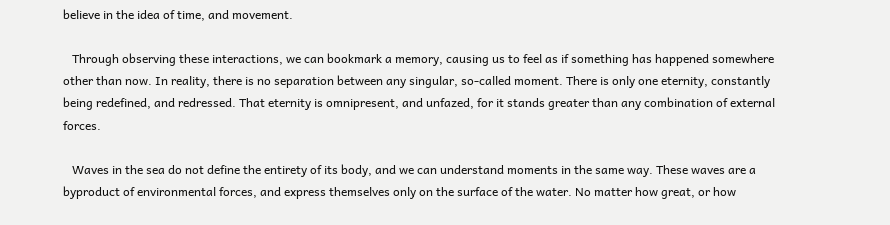believe in the idea of time, and movement.

   Through observing these interactions, we can bookmark a memory, causing us to feel as if something has happened somewhere other than now. In reality, there is no separation between any singular, so-called moment. There is only one eternity, constantly being redefined, and redressed. That eternity is omnipresent, and unfazed, for it stands greater than any combination of external forces.

   Waves in the sea do not define the entirety of its body, and we can understand moments in the same way. These waves are a byproduct of environmental forces, and express themselves only on the surface of the water. No matter how great, or how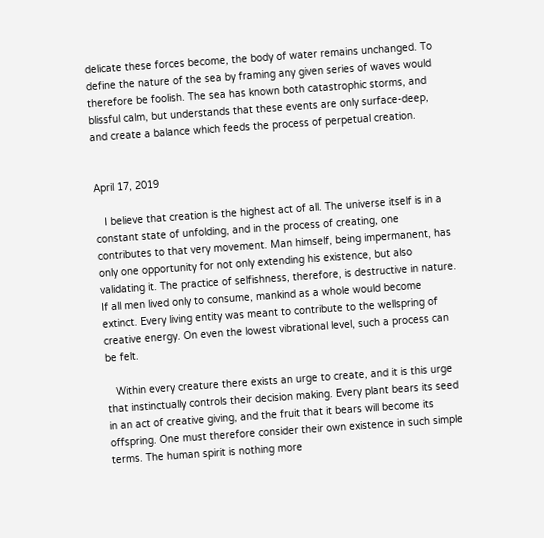delicate these forces become, the body of water remains unchanged. To define the nature of the sea by framing any given series of waves would therefore be foolish. The sea has known both catastrophic storms, and blissful calm, but understands that these events are only surface-deep, and create a balance which feeds the process of perpetual creation.


April 17, 2019

   I believe that creation is the highest act of all. The universe itself is in a constant state of unfolding, and in the process of creating, one contributes to that very movement. Man himself, being impermanent, has only one opportunity for not only extending his existence, but also validating it. The practice of selfishness, therefore, is destructive in nature. If all men lived only to consume, mankind as a whole would become extinct. Every living entity was meant to contribute to the wellspring of creative energy. On even the lowest vibrational level, such a process can be felt.

   Within every creature there exists an urge to create, and it is this urge that instinctually controls their decision making. Every plant bears its seed in an act of creative giving, and the fruit that it bears will become its offspring. One must therefore consider their own existence in such simple terms. The human spirit is nothing more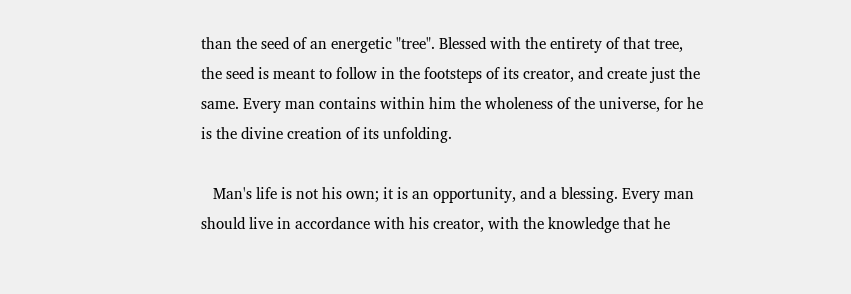than the seed of an energetic "tree". Blessed with the entirety of that tree, the seed is meant to follow in the footsteps of its creator, and create just the same. Every man contains within him the wholeness of the universe, for he is the divine creation of its unfolding.

   Man's life is not his own; it is an opportunity, and a blessing. Every man should live in accordance with his creator, with the knowledge that he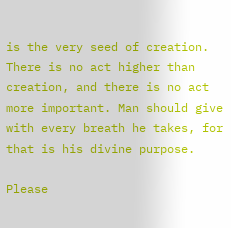is the very seed of creation. There is no act higher than creation, and there is no act more important. Man should give with every breath he takes, for that is his divine purpose.

Please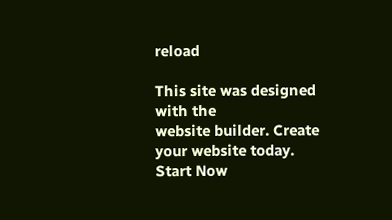reload

This site was designed with the
website builder. Create your website today.
Start Now